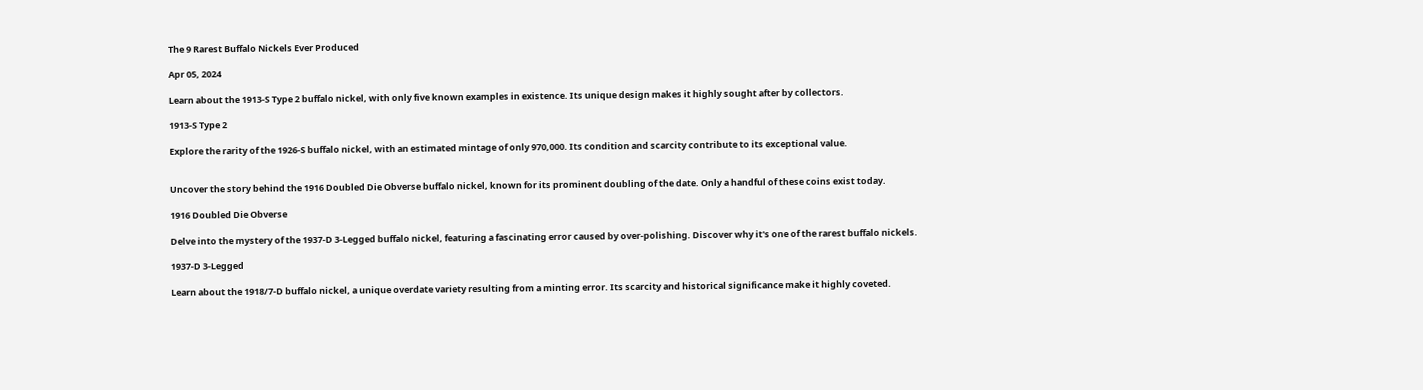The 9 Rarest Buffalo Nickels Ever Produced

Apr 05, 2024

Learn about the 1913-S Type 2 buffalo nickel, with only five known examples in existence. Its unique design makes it highly sought after by collectors.

1913-S Type 2

Explore the rarity of the 1926-S buffalo nickel, with an estimated mintage of only 970,000. Its condition and scarcity contribute to its exceptional value.


Uncover the story behind the 1916 Doubled Die Obverse buffalo nickel, known for its prominent doubling of the date. Only a handful of these coins exist today.

1916 Doubled Die Obverse

Delve into the mystery of the 1937-D 3-Legged buffalo nickel, featuring a fascinating error caused by over-polishing. Discover why it's one of the rarest buffalo nickels.

1937-D 3-Legged

Learn about the 1918/7-D buffalo nickel, a unique overdate variety resulting from a minting error. Its scarcity and historical significance make it highly coveted.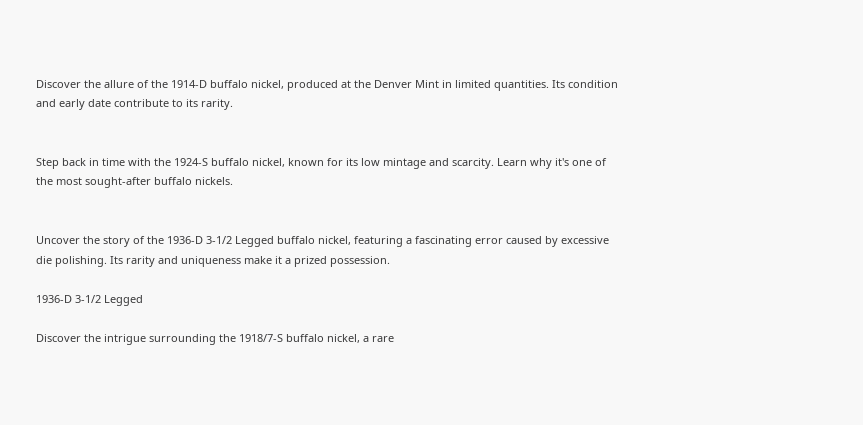Discover the allure of the 1914-D buffalo nickel, produced at the Denver Mint in limited quantities. Its condition and early date contribute to its rarity.


Step back in time with the 1924-S buffalo nickel, known for its low mintage and scarcity. Learn why it's one of the most sought-after buffalo nickels.


Uncover the story of the 1936-D 3-1/2 Legged buffalo nickel, featuring a fascinating error caused by excessive die polishing. Its rarity and uniqueness make it a prized possession.

1936-D 3-1/2 Legged

Discover the intrigue surrounding the 1918/7-S buffalo nickel, a rare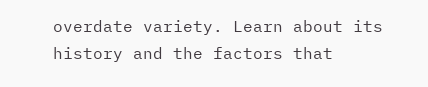overdate variety. Learn about its history and the factors that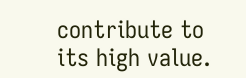contribute to its high value.